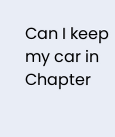Can I keep my car in Chapter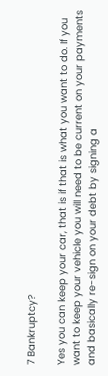7 Bankruptcy?

Yes you can keep your car, that is if that is what you want to do. If you want to keep your vehicle you will need to be current on your payments and basically re-sign on your debt by signing a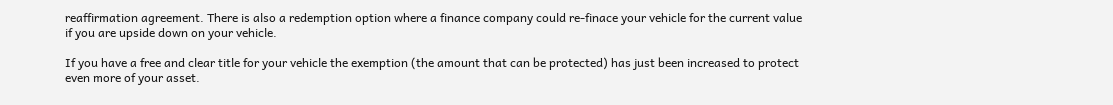reaffirmation agreement. There is also a redemption option where a finance company could re-finace your vehicle for the current value if you are upside down on your vehicle.

If you have a free and clear title for your vehicle the exemption (the amount that can be protected) has just been increased to protect even more of your asset.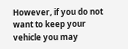However, if you do not want to keep your vehicle you may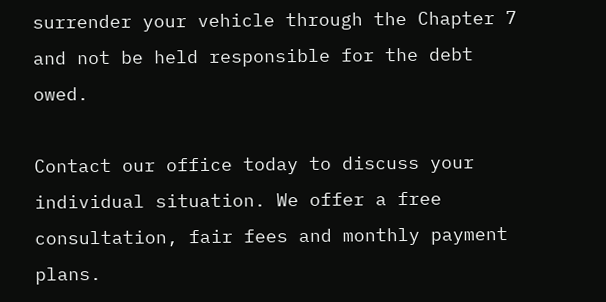surrender your vehicle through the Chapter 7 and not be held responsible for the debt owed.

Contact our office today to discuss your individual situation. We offer a free consultation, fair fees and monthly payment plans.